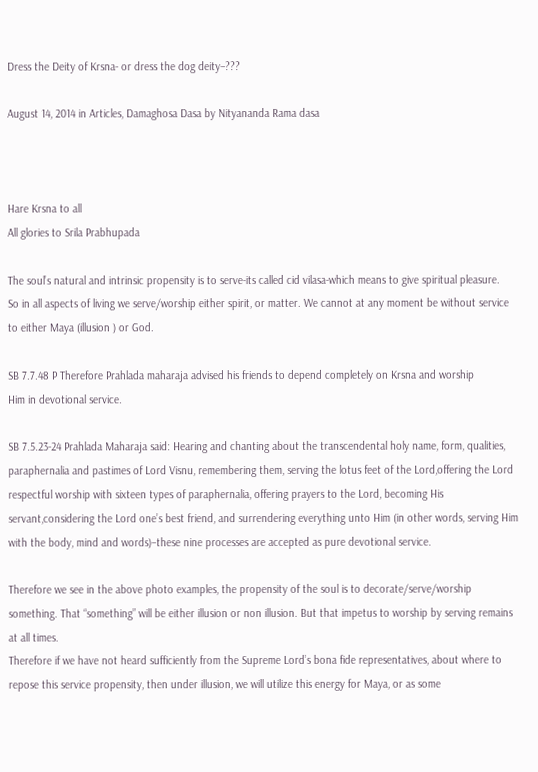Dress the Deity of Krsna- or dress the dog deity–???

August 14, 2014 in Articles, Damaghosa Dasa by Nityananda Rama dasa



Hare Krsna to all
All glories to Srila Prabhupada

The soul’s natural and intrinsic propensity is to serve-its called cid vilasa-which means to give spiritual pleasure.
So in all aspects of living we serve/worship either spirit, or matter. We cannot at any moment be without service to either Maya (illusion ) or God.

SB 7.7.48 P Therefore Prahlada maharaja advised his friends to depend completely on Krsna and worship
Him in devotional service.

SB 7.5.23-24 Prahlada Maharaja said: Hearing and chanting about the transcendental holy name, form, qualities, paraphernalia and pastimes of Lord Visnu, remembering them, serving the lotus feet of the Lord,offering the Lord respectful worship with sixteen types of paraphernalia, offering prayers to the Lord, becoming His servant,considering the Lord one’s best friend, and surrendering everything unto Him (in other words, serving Him with the body, mind and words)–these nine processes are accepted as pure devotional service.

Therefore we see in the above photo examples, the propensity of the soul is to decorate/serve/worship something. That “something” will be either illusion or non illusion. But that impetus to worship by serving remains at all times.
Therefore if we have not heard sufficiently from the Supreme Lord’s bona fide representatives, about where to repose this service propensity, then under illusion, we will utilize this energy for Maya, or as some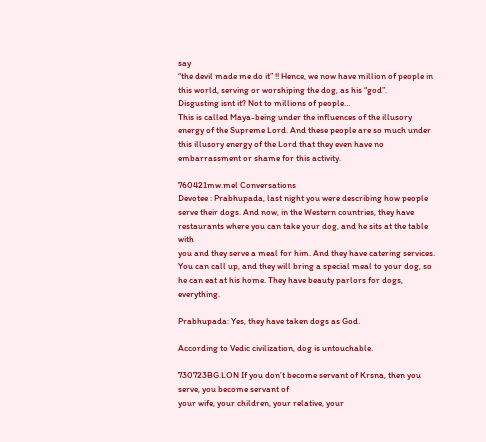say
“the devil made me do it” !! Hence, we now have million of people in this world, serving or worshiping the dog, as his “god”.
Disgusting isnt it? Not to millions of people…
This is called Maya-being under the influences of the illusory energy of the Supreme Lord. And these people are so much under this illusory energy of the Lord that they even have no embarrassment or shame for this activity.

760421mw.mel Conversations
Devotee : Prabhupada, last night you were describing how people serve their dogs. And now, in the Western countries, they have restaurants where you can take your dog, and he sits at the table with
you and they serve a meal for him. And they have catering services. You can call up, and they will bring a special meal to your dog, so he can eat at his home. They have beauty parlors for dogs, everything.

Prabhupada: Yes, they have taken dogs as God.

According to Vedic civilization, dog is untouchable.

730723BG.LON If you don’t become servant of Krsna, then you serve, you become servant of
your wife, your children, your relative, your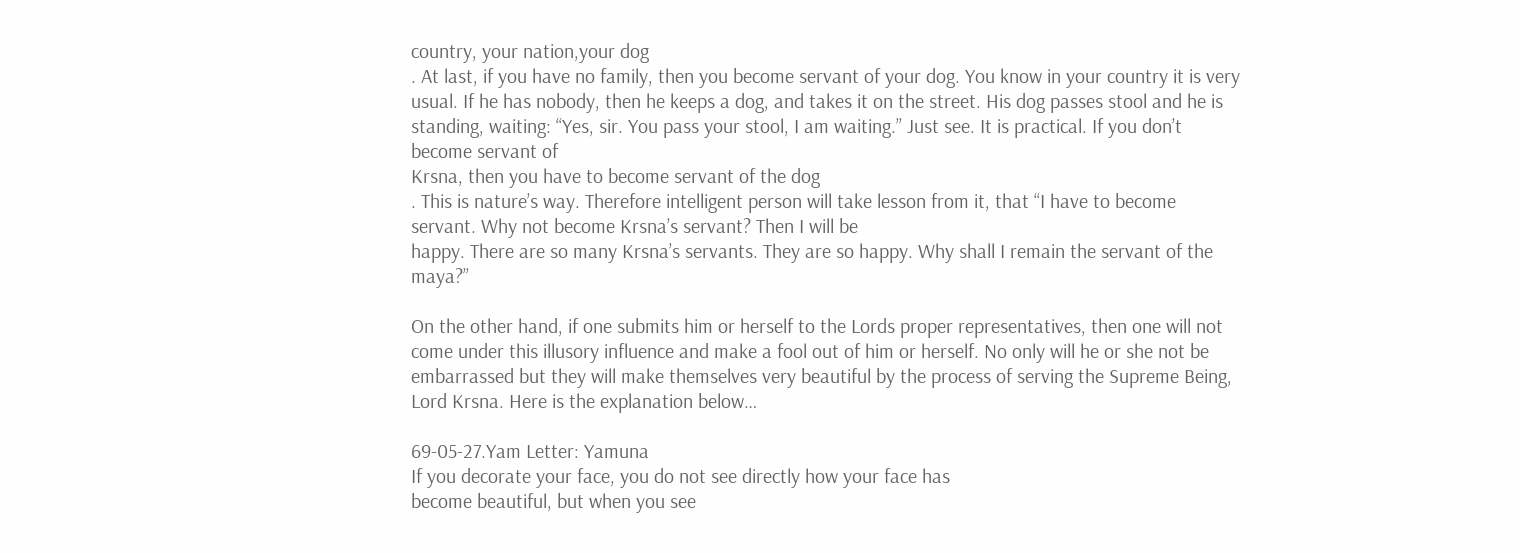country, your nation,your dog
. At last, if you have no family, then you become servant of your dog. You know in your country it is very usual. If he has nobody, then he keeps a dog, and takes it on the street. His dog passes stool and he is standing, waiting: “Yes, sir. You pass your stool, I am waiting.” Just see. It is practical. If you don’t become servant of
Krsna, then you have to become servant of the dog
. This is nature’s way. Therefore intelligent person will take lesson from it, that “I have to become servant. Why not become Krsna’s servant? Then I will be
happy. There are so many Krsna’s servants. They are so happy. Why shall I remain the servant of the maya?”

On the other hand, if one submits him or herself to the Lords proper representatives, then one will not come under this illusory influence and make a fool out of him or herself. No only will he or she not be embarrassed but they will make themselves very beautiful by the process of serving the Supreme Being, Lord Krsna. Here is the explanation below…

69-05-27.Yam Letter: Yamuna
If you decorate your face, you do not see directly how your face has
become beautiful, but when you see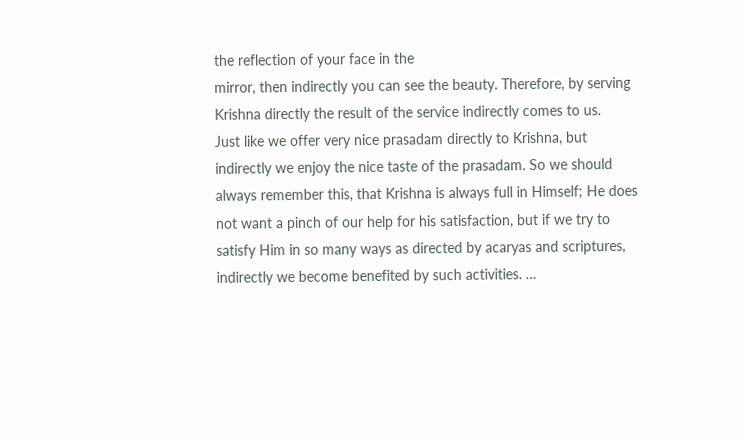the reflection of your face in the
mirror, then indirectly you can see the beauty. Therefore, by serving
Krishna directly the result of the service indirectly comes to us.
Just like we offer very nice prasadam directly to Krishna, but
indirectly we enjoy the nice taste of the prasadam. So we should
always remember this, that Krishna is always full in Himself; He does
not want a pinch of our help for his satisfaction, but if we try to
satisfy Him in so many ways as directed by acaryas and scriptures,
indirectly we become benefited by such activities. …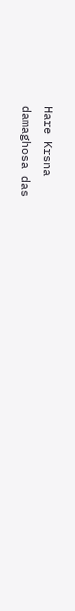Hare Krsna
damaghosa das